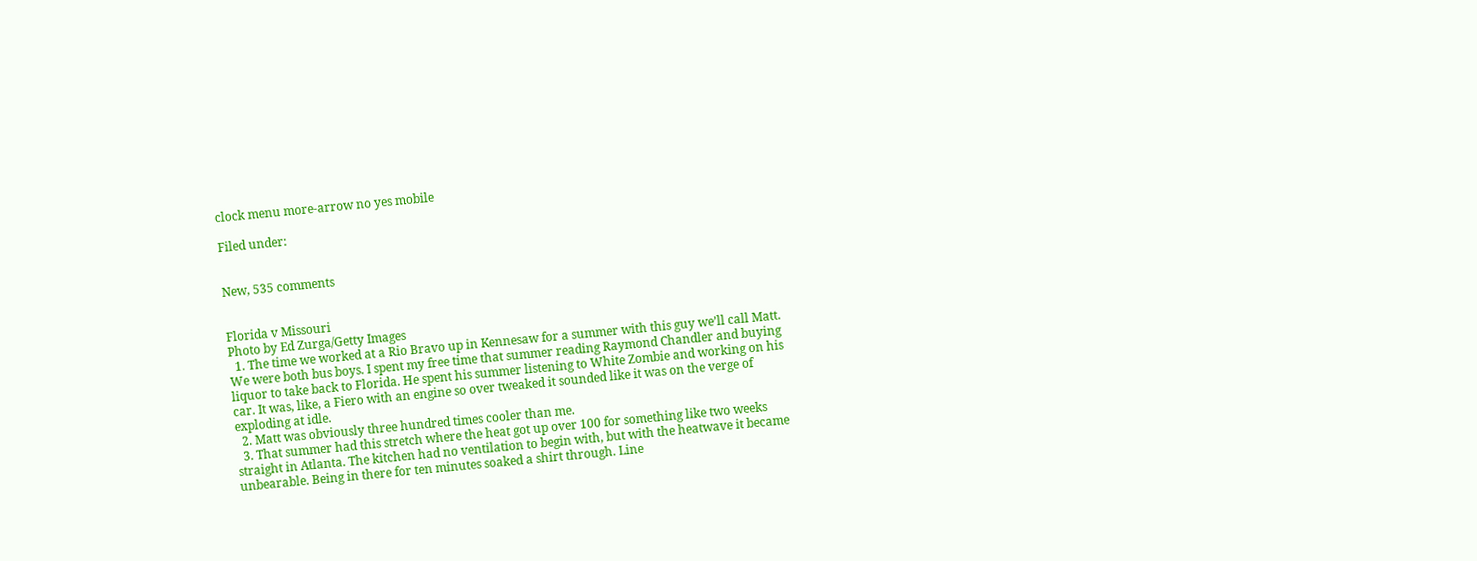clock menu more-arrow no yes mobile

Filed under:


New, 535 comments


Florida v Missouri
Photo by Ed Zurga/Getty Images
  1. The time we worked at a Rio Bravo up in Kennesaw for a summer with this guy we’ll call Matt. We were both bus boys. I spent my free time that summer reading Raymond Chandler and buying liquor to take back to Florida. He spent his summer listening to White Zombie and working on his car. It was, like, a Fiero with an engine so over tweaked it sounded like it was on the verge of exploding at idle.
  2. Matt was obviously three hundred times cooler than me.
  3. That summer had this stretch where the heat got up over 100 for something like two weeks straight in Atlanta. The kitchen had no ventilation to begin with, but with the heatwave it became unbearable. Being in there for ten minutes soaked a shirt through. Line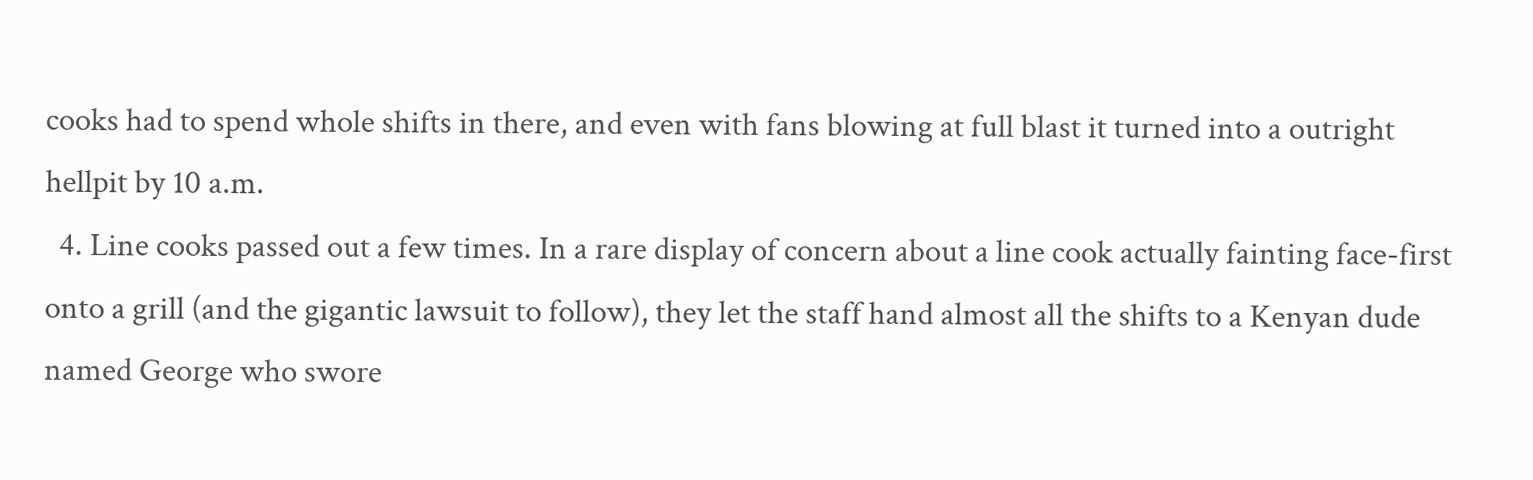cooks had to spend whole shifts in there, and even with fans blowing at full blast it turned into a outright hellpit by 10 a.m.
  4. Line cooks passed out a few times. In a rare display of concern about a line cook actually fainting face-first onto a grill (and the gigantic lawsuit to follow), they let the staff hand almost all the shifts to a Kenyan dude named George who swore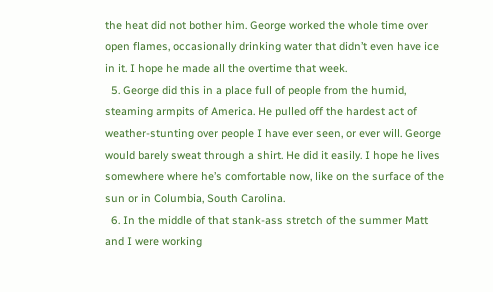the heat did not bother him. George worked the whole time over open flames, occasionally drinking water that didn’t even have ice in it. I hope he made all the overtime that week.
  5. George did this in a place full of people from the humid, steaming armpits of America. He pulled off the hardest act of weather-stunting over people I have ever seen, or ever will. George would barely sweat through a shirt. He did it easily. I hope he lives somewhere where he’s comfortable now, like on the surface of the sun or in Columbia, South Carolina.
  6. In the middle of that stank-ass stretch of the summer Matt and I were working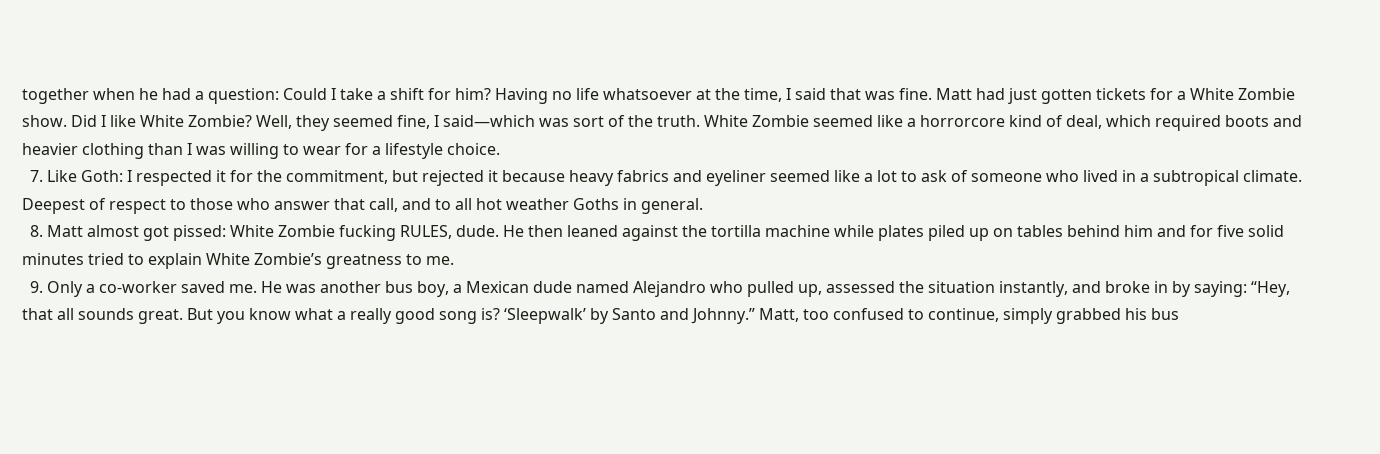together when he had a question: Could I take a shift for him? Having no life whatsoever at the time, I said that was fine. Matt had just gotten tickets for a White Zombie show. Did I like White Zombie? Well, they seemed fine, I said—which was sort of the truth. White Zombie seemed like a horrorcore kind of deal, which required boots and heavier clothing than I was willing to wear for a lifestyle choice.
  7. Like Goth: I respected it for the commitment, but rejected it because heavy fabrics and eyeliner seemed like a lot to ask of someone who lived in a subtropical climate. Deepest of respect to those who answer that call, and to all hot weather Goths in general.
  8. Matt almost got pissed: White Zombie fucking RULES, dude. He then leaned against the tortilla machine while plates piled up on tables behind him and for five solid minutes tried to explain White Zombie’s greatness to me.
  9. Only a co-worker saved me. He was another bus boy, a Mexican dude named Alejandro who pulled up, assessed the situation instantly, and broke in by saying: “Hey, that all sounds great. But you know what a really good song is? ‘Sleepwalk’ by Santo and Johnny.” Matt, too confused to continue, simply grabbed his bus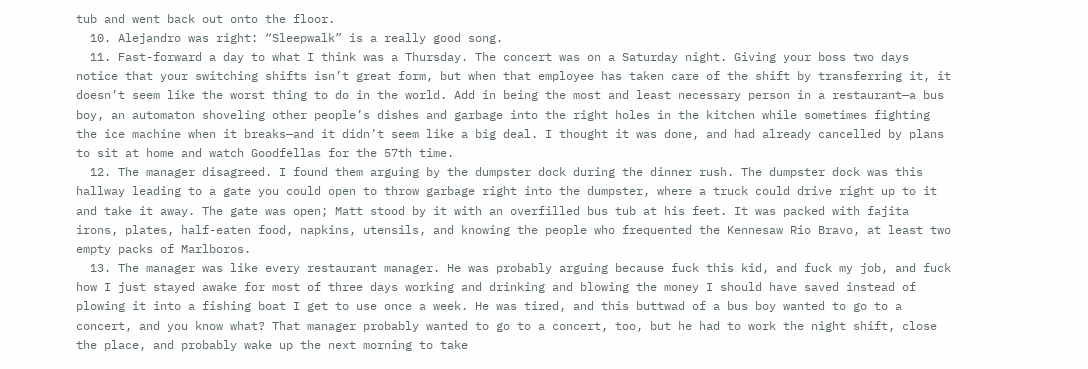tub and went back out onto the floor.
  10. Alejandro was right: “Sleepwalk” is a really good song.
  11. Fast-forward a day to what I think was a Thursday. The concert was on a Saturday night. Giving your boss two days notice that your switching shifts isn’t great form, but when that employee has taken care of the shift by transferring it, it doesn’t seem like the worst thing to do in the world. Add in being the most and least necessary person in a restaurant—a bus boy, an automaton shoveling other people’s dishes and garbage into the right holes in the kitchen while sometimes fighting the ice machine when it breaks—and it didn’t seem like a big deal. I thought it was done, and had already cancelled by plans to sit at home and watch Goodfellas for the 57th time.
  12. The manager disagreed. I found them arguing by the dumpster dock during the dinner rush. The dumpster dock was this hallway leading to a gate you could open to throw garbage right into the dumpster, where a truck could drive right up to it and take it away. The gate was open; Matt stood by it with an overfilled bus tub at his feet. It was packed with fajita irons, plates, half-eaten food, napkins, utensils, and knowing the people who frequented the Kennesaw Rio Bravo, at least two empty packs of Marlboros.
  13. The manager was like every restaurant manager. He was probably arguing because fuck this kid, and fuck my job, and fuck how I just stayed awake for most of three days working and drinking and blowing the money I should have saved instead of plowing it into a fishing boat I get to use once a week. He was tired, and this buttwad of a bus boy wanted to go to a concert, and you know what? That manager probably wanted to go to a concert, too, but he had to work the night shift, close the place, and probably wake up the next morning to take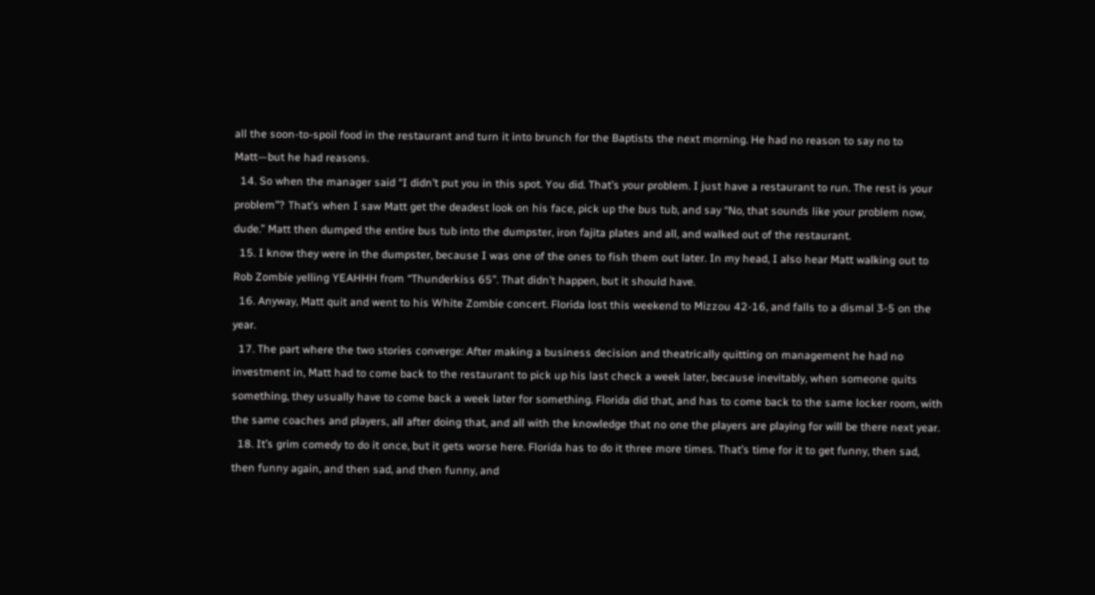all the soon-to-spoil food in the restaurant and turn it into brunch for the Baptists the next morning. He had no reason to say no to Matt—but he had reasons.
  14. So when the manager said “I didn’t put you in this spot. You did. That’s your problem. I just have a restaurant to run. The rest is your problem”? That’s when I saw Matt get the deadest look on his face, pick up the bus tub, and say “No, that sounds like your problem now, dude.” Matt then dumped the entire bus tub into the dumpster, iron fajita plates and all, and walked out of the restaurant.
  15. I know they were in the dumpster, because I was one of the ones to fish them out later. In my head, I also hear Matt walking out to Rob Zombie yelling YEAHHH from “Thunderkiss 65”. That didn’t happen, but it should have.
  16. Anyway, Matt quit and went to his White Zombie concert. Florida lost this weekend to Mizzou 42-16, and falls to a dismal 3-5 on the year.
  17. The part where the two stories converge: After making a business decision and theatrically quitting on management he had no investment in, Matt had to come back to the restaurant to pick up his last check a week later, because inevitably, when someone quits something, they usually have to come back a week later for something. Florida did that, and has to come back to the same locker room, with the same coaches and players, all after doing that, and all with the knowledge that no one the players are playing for will be there next year.
  18. It’s grim comedy to do it once, but it gets worse here. Florida has to do it three more times. That’s time for it to get funny, then sad, then funny again, and then sad, and then funny, and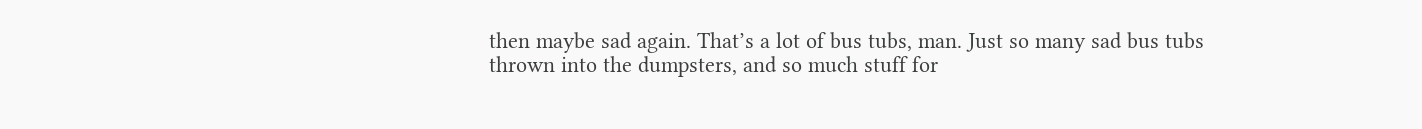then maybe sad again. That’s a lot of bus tubs, man. Just so many sad bus tubs thrown into the dumpsters, and so much stuff for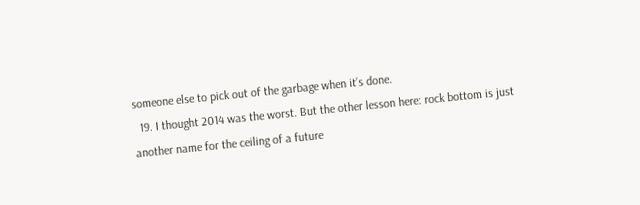someone else to pick out of the garbage when it’s done.
  19. I thought 2014 was the worst. But the other lesson here: rock bottom is just another name for the ceiling of a future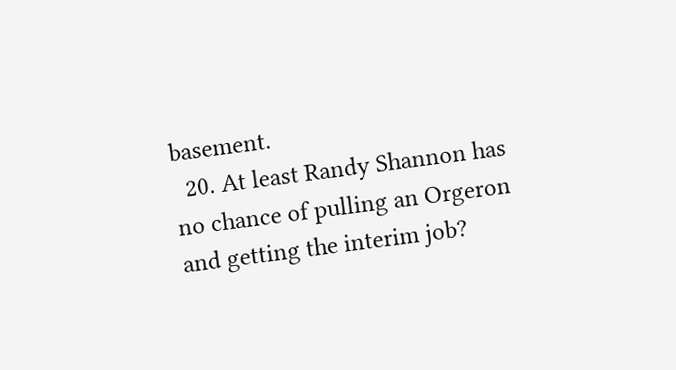basement.
  20. At least Randy Shannon has no chance of pulling an Orgeron and getting the interim job?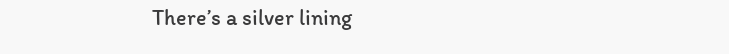There’s a silver lining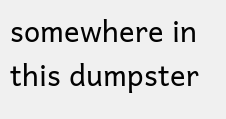somewhere in this dumpster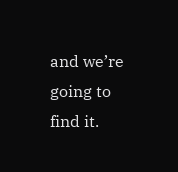and we’re going to find it.